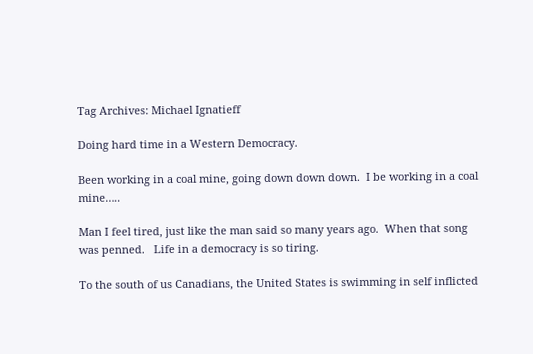Tag Archives: Michael Ignatieff

Doing hard time in a Western Democracy.

Been working in a coal mine, going down down down.  I be working in a coal mine…..

Man I feel tired, just like the man said so many years ago.  When that song was penned.   Life in a democracy is so tiring.

To the south of us Canadians, the United States is swimming in self inflicted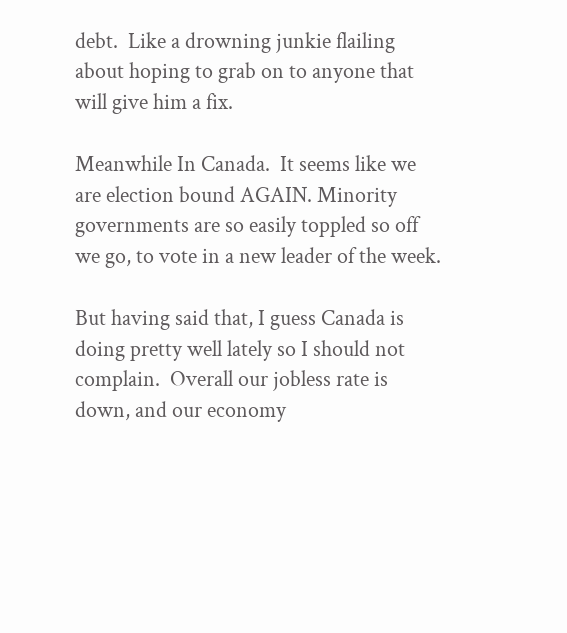debt.  Like a drowning junkie flailing about hoping to grab on to anyone that will give him a fix.

Meanwhile In Canada.  It seems like we are election bound AGAIN. Minority governments are so easily toppled so off we go, to vote in a new leader of the week.

But having said that, I guess Canada is doing pretty well lately so I should not complain.  Overall our jobless rate is down, and our economy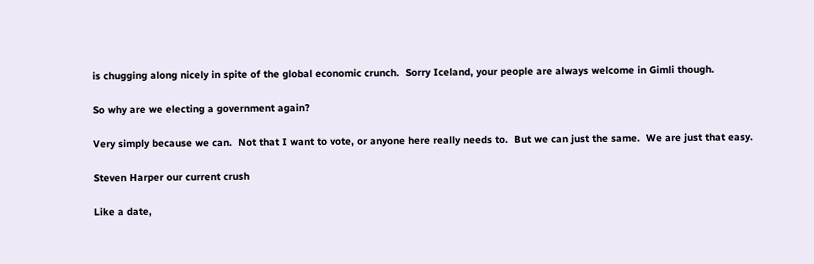is chugging along nicely in spite of the global economic crunch.  Sorry Iceland, your people are always welcome in Gimli though.

So why are we electing a government again?

Very simply because we can.  Not that I want to vote, or anyone here really needs to.  But we can just the same.  We are just that easy.

Steven Harper our current crush

Like a date,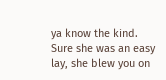ya know the kind.  Sure she was an easy lay, she blew you on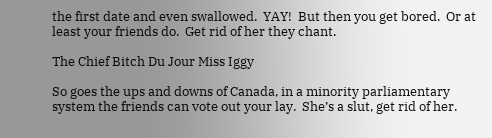the first date and even swallowed.  YAY!  But then you get bored.  Or at least your friends do.  Get rid of her they chant.

The Chief Bitch Du Jour Miss Iggy

So goes the ups and downs of Canada, in a minority parliamentary system the friends can vote out your lay.  She’s a slut, get rid of her.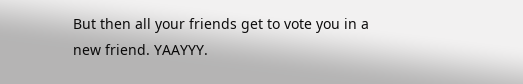But then all your friends get to vote you in a new friend. YAAYYY.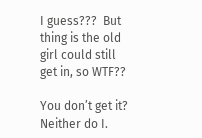I guess???  But thing is the old girl could still get in, so WTF??

You don’t get it?  Neither do I.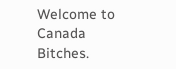Welcome to Canada Bitches.